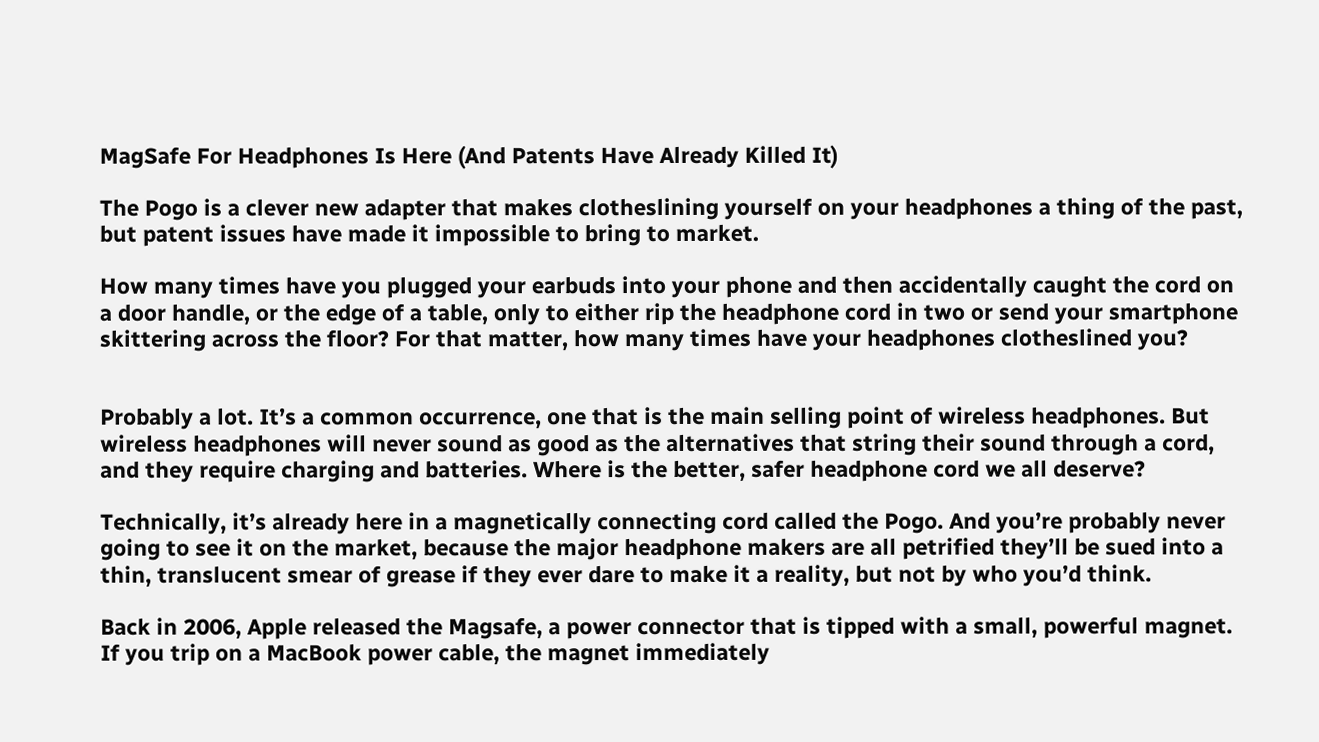MagSafe For Headphones Is Here (And Patents Have Already Killed It)

The Pogo is a clever new adapter that makes clotheslining yourself on your headphones a thing of the past, but patent issues have made it impossible to bring to market.

How many times have you plugged your earbuds into your phone and then accidentally caught the cord on a door handle, or the edge of a table, only to either rip the headphone cord in two or send your smartphone skittering across the floor? For that matter, how many times have your headphones clotheslined you?


Probably a lot. It’s a common occurrence, one that is the main selling point of wireless headphones. But wireless headphones will never sound as good as the alternatives that string their sound through a cord, and they require charging and batteries. Where is the better, safer headphone cord we all deserve?

Technically, it’s already here in a magnetically connecting cord called the Pogo. And you’re probably never going to see it on the market, because the major headphone makers are all petrified they’ll be sued into a thin, translucent smear of grease if they ever dare to make it a reality, but not by who you’d think.

Back in 2006, Apple released the Magsafe, a power connector that is tipped with a small, powerful magnet. If you trip on a MacBook power cable, the magnet immediately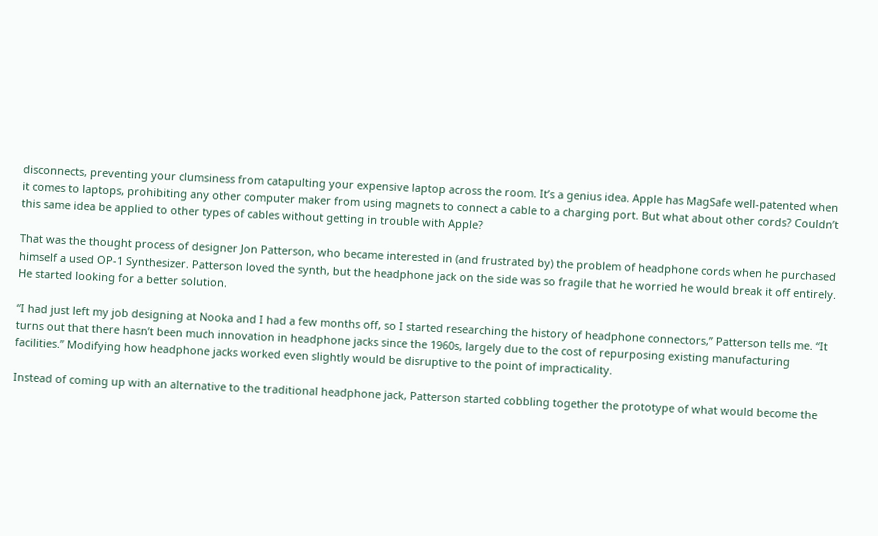disconnects, preventing your clumsiness from catapulting your expensive laptop across the room. It’s a genius idea. Apple has MagSafe well-patented when it comes to laptops, prohibiting any other computer maker from using magnets to connect a cable to a charging port. But what about other cords? Couldn’t this same idea be applied to other types of cables without getting in trouble with Apple?

That was the thought process of designer Jon Patterson, who became interested in (and frustrated by) the problem of headphone cords when he purchased himself a used OP-1 Synthesizer. Patterson loved the synth, but the headphone jack on the side was so fragile that he worried he would break it off entirely. He started looking for a better solution.

“I had just left my job designing at Nooka and I had a few months off, so I started researching the history of headphone connectors,” Patterson tells me. “It turns out that there hasn’t been much innovation in headphone jacks since the 1960s, largely due to the cost of repurposing existing manufacturing facilities.” Modifying how headphone jacks worked even slightly would be disruptive to the point of impracticality.

Instead of coming up with an alternative to the traditional headphone jack, Patterson started cobbling together the prototype of what would become the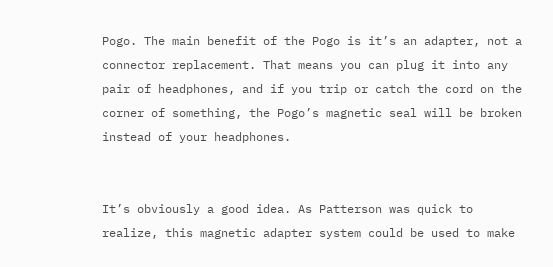Pogo. The main benefit of the Pogo is it’s an adapter, not a connector replacement. That means you can plug it into any pair of headphones, and if you trip or catch the cord on the corner of something, the Pogo’s magnetic seal will be broken instead of your headphones.


It’s obviously a good idea. As Patterson was quick to realize, this magnetic adapter system could be used to make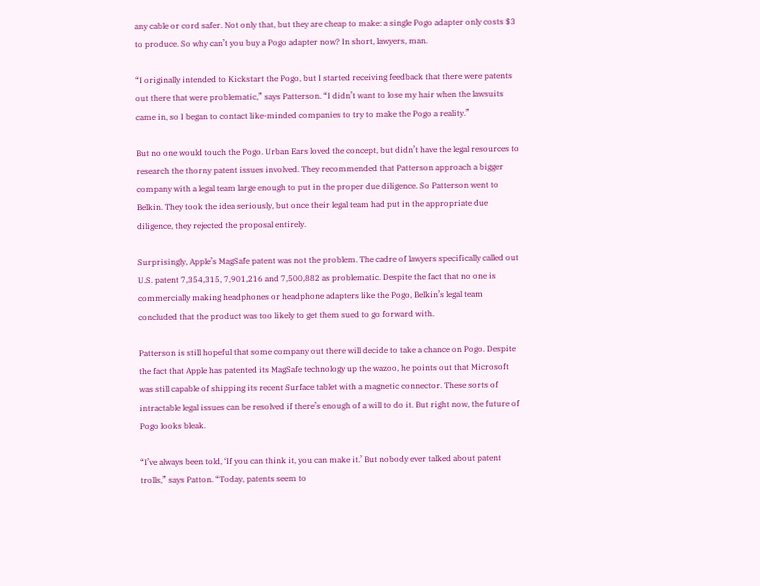any cable or cord safer. Not only that, but they are cheap to make: a single Pogo adapter only costs $3 to produce. So why can’t you buy a Pogo adapter now? In short, lawyers, man.

“I originally intended to Kickstart the Pogo, but I started receiving feedback that there were patents out there that were problematic,” says Patterson. “I didn’t want to lose my hair when the lawsuits came in, so I began to contact like-minded companies to try to make the Pogo a reality.”

But no one would touch the Pogo. Urban Ears loved the concept, but didn’t have the legal resources to research the thorny patent issues involved. They recommended that Patterson approach a bigger company with a legal team large enough to put in the proper due diligence. So Patterson went to Belkin. They took the idea seriously, but once their legal team had put in the appropriate due diligence, they rejected the proposal entirely.

Surprisingly, Apple’s MagSafe patent was not the problem. The cadre of lawyers specifically called out U.S. patent 7,354,315, 7,901,216 and 7,500,882 as problematic. Despite the fact that no one is commercially making headphones or headphone adapters like the Pogo, Belkin’s legal team concluded that the product was too likely to get them sued to go forward with.

Patterson is still hopeful that some company out there will decide to take a chance on Pogo. Despite the fact that Apple has patented its MagSafe technology up the wazoo, he points out that Microsoft was still capable of shipping its recent Surface tablet with a magnetic connector. These sorts of intractable legal issues can be resolved if there’s enough of a will to do it. But right now, the future of Pogo looks bleak.

“I’ve always been told, ‘If you can think it, you can make it.’ But nobody ever talked about patent trolls,” says Patton. “Today, patents seem to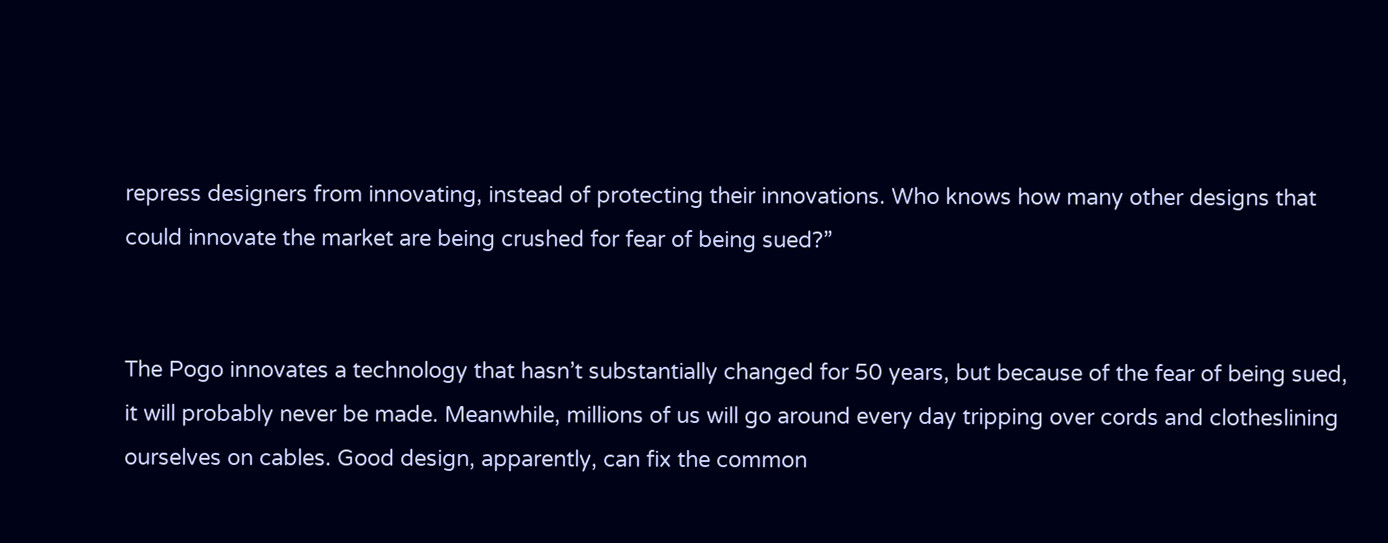repress designers from innovating, instead of protecting their innovations. Who knows how many other designs that could innovate the market are being crushed for fear of being sued?”


The Pogo innovates a technology that hasn’t substantially changed for 50 years, but because of the fear of being sued, it will probably never be made. Meanwhile, millions of us will go around every day tripping over cords and clotheslining ourselves on cables. Good design, apparently, can fix the common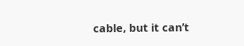cable, but it can’t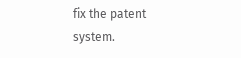fix the patent system.